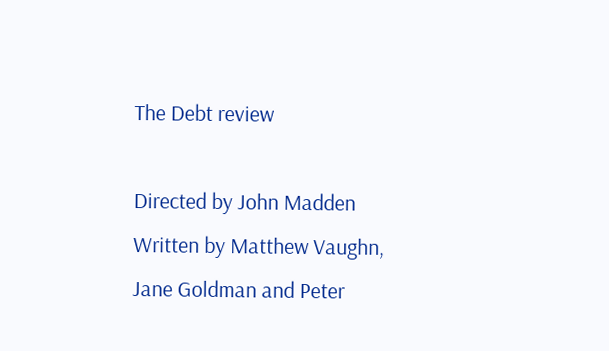The Debt review

Directed by John Madden
Written by Matthew Vaughn, Jane Goldman and Peter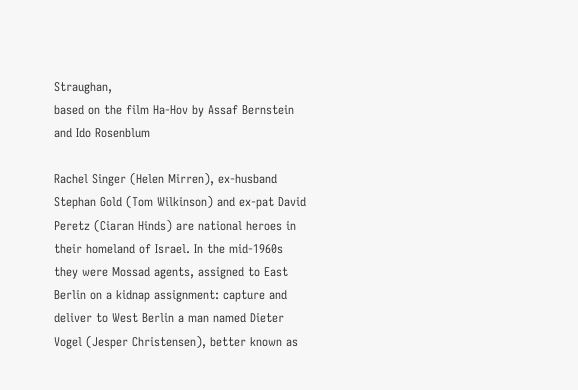Straughan,
based on the film Ha-Hov by Assaf Bernstein and Ido Rosenblum

Rachel Singer (Helen Mirren), ex-husband Stephan Gold (Tom Wilkinson) and ex-pat David Peretz (Ciaran Hinds) are national heroes in their homeland of Israel. In the mid-1960s they were Mossad agents, assigned to East Berlin on a kidnap assignment: capture and deliver to West Berlin a man named Dieter Vogel (Jesper Christensen), better known as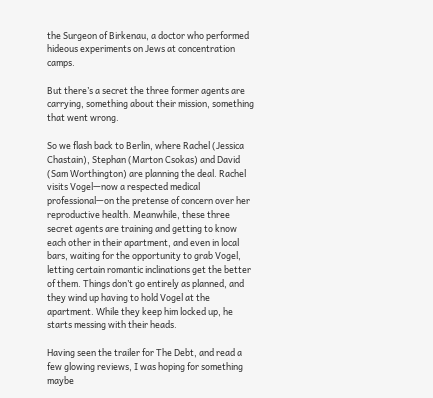the Surgeon of Birkenau, a doctor who performed hideous experiments on Jews at concentration camps.

But there’s a secret the three former agents are carrying, something about their mission, something that went wrong.

So we flash back to Berlin, where Rachel (Jessica Chastain), Stephan (Marton Csokas) and David (Sam Worthington) are planning the deal. Rachel visits Vogel—now a respected medical professional—on the pretense of concern over her reproductive health. Meanwhile, these three secret agents are training and getting to know each other in their apartment, and even in local bars, waiting for the opportunity to grab Vogel, letting certain romantic inclinations get the better of them. Things don’t go entirely as planned, and they wind up having to hold Vogel at the apartment. While they keep him locked up, he starts messing with their heads.

Having seen the trailer for The Debt, and read a few glowing reviews, I was hoping for something maybe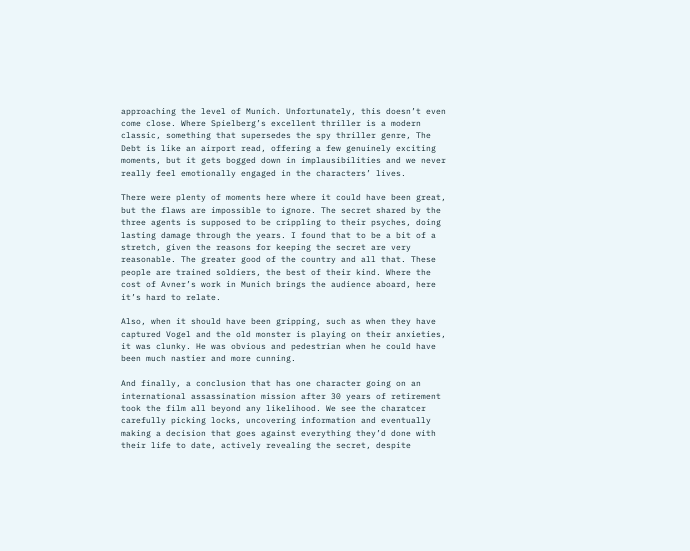approaching the level of Munich. Unfortunately, this doesn’t even come close. Where Spielberg’s excellent thriller is a modern classic, something that supersedes the spy thriller genre, The Debt is like an airport read, offering a few genuinely exciting moments, but it gets bogged down in implausibilities and we never really feel emotionally engaged in the characters’ lives.

There were plenty of moments here where it could have been great, but the flaws are impossible to ignore. The secret shared by the three agents is supposed to be crippling to their psyches, doing lasting damage through the years. I found that to be a bit of a stretch, given the reasons for keeping the secret are very reasonable. The greater good of the country and all that. These people are trained soldiers, the best of their kind. Where the cost of Avner’s work in Munich brings the audience aboard, here it’s hard to relate.

Also, when it should have been gripping, such as when they have captured Vogel and the old monster is playing on their anxieties, it was clunky. He was obvious and pedestrian when he could have been much nastier and more cunning.

And finally, a conclusion that has one character going on an international assassination mission after 30 years of retirement took the film all beyond any likelihood. We see the charatcer carefully picking locks, uncovering information and eventually making a decision that goes against everything they’d done with their life to date, actively revealing the secret, despite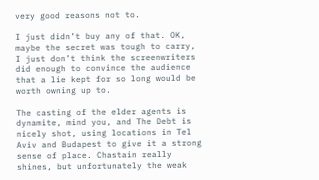very good reasons not to.

I just didn’t buy any of that. OK, maybe the secret was tough to carry, I just don’t think the screenwriters did enough to convince the audience that a lie kept for so long would be worth owning up to.

The casting of the elder agents is dynamite, mind you, and The Debt is nicely shot, using locations in Tel Aviv and Budapest to give it a strong sense of place. Chastain really shines, but unfortunately the weak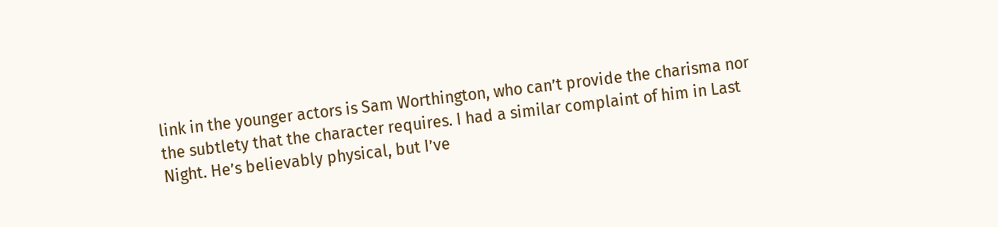link in the younger actors is Sam Worthington, who can’t provide the charisma nor the subtlety that the character requires. I had a similar complaint of him in Last Night. He’s believably physical, but I’ve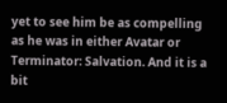yet to see him be as compelling as he was in either Avatar or Terminator: Salvation. And it is a bit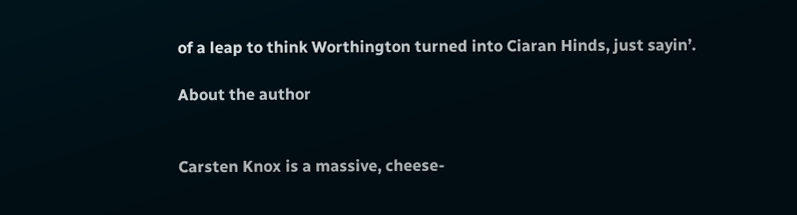of a leap to think Worthington turned into Ciaran Hinds, just sayin’.

About the author


Carsten Knox is a massive, cheese-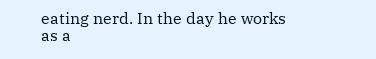eating nerd. In the day he works as a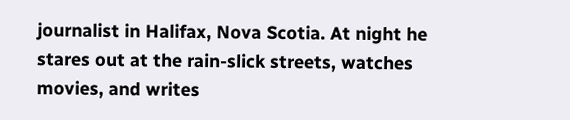journalist in Halifax, Nova Scotia. At night he stares out at the rain-slick streets, watches movies, and writes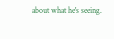about what he's seeing.